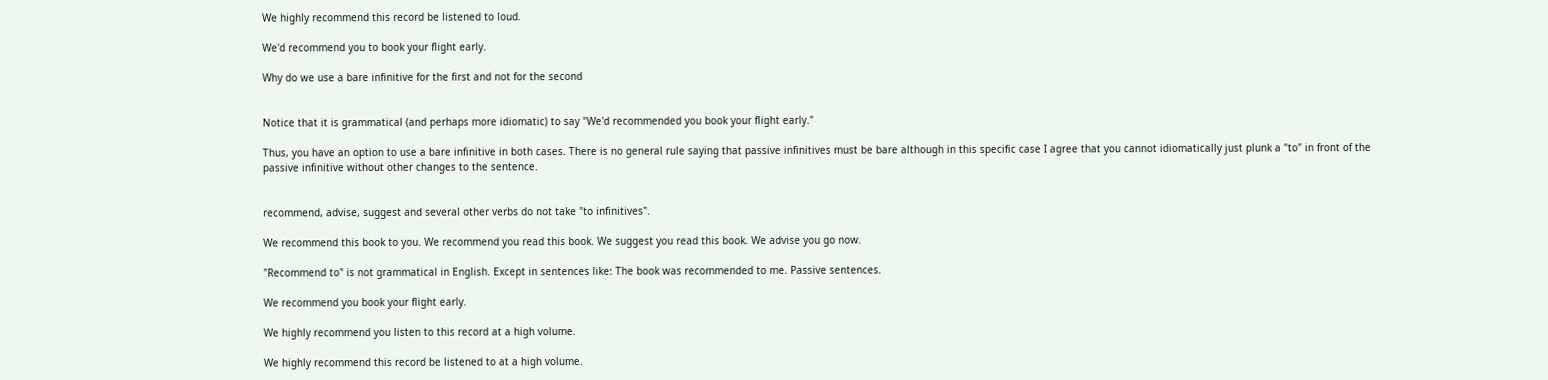We highly recommend this record be listened to loud.

We'd recommend you to book your flight early.

Why do we use a bare infinitive for the first and not for the second


Notice that it is grammatical (and perhaps more idiomatic) to say "We'd recommended you book your flight early."

Thus, you have an option to use a bare infinitive in both cases. There is no general rule saying that passive infinitives must be bare although in this specific case I agree that you cannot idiomatically just plunk a "to" in front of the passive infinitive without other changes to the sentence.


recommend, advise, suggest and several other verbs do not take "to infinitives".

We recommend this book to you. We recommend you read this book. We suggest you read this book. We advise you go now.

"Recommend to" is not grammatical in English. Except in sentences like: The book was recommended to me. Passive sentences.

We recommend you book your flight early.

We highly recommend you listen to this record at a high volume.

We highly recommend this record be listened to at a high volume.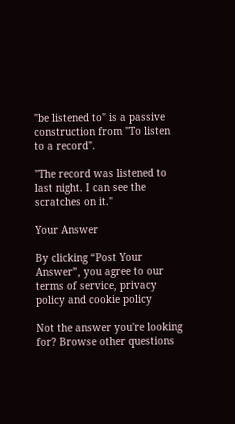"be listened to" is a passive construction from "To listen to a record".

"The record was listened to last night. I can see the scratches on it."

Your Answer

By clicking “Post Your Answer”, you agree to our terms of service, privacy policy and cookie policy

Not the answer you're looking for? Browse other questions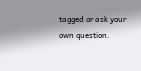tagged or ask your own question.